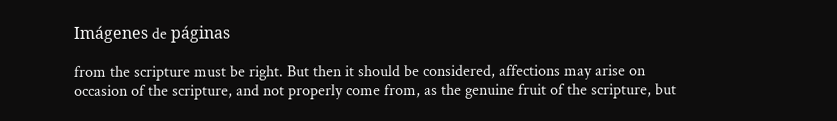Imágenes de páginas

from the scripture must be right. But then it should be considered, affections may arise on occasion of the scripture, and not properly come from, as the genuine fruit of the scripture, but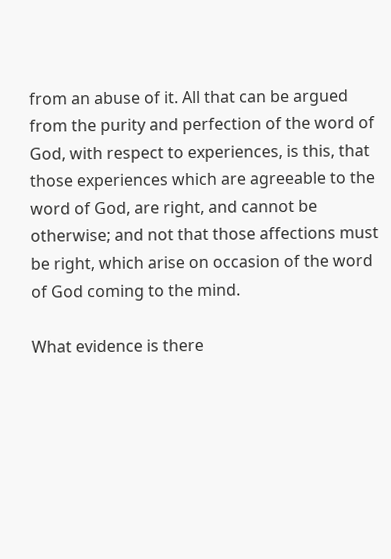from an abuse of it. All that can be argued from the purity and perfection of the word of God, with respect to experiences, is this, that those experiences which are agreeable to the word of God, are right, and cannot be otherwise; and not that those affections must be right, which arise on occasion of the word of God coming to the mind.

What evidence is there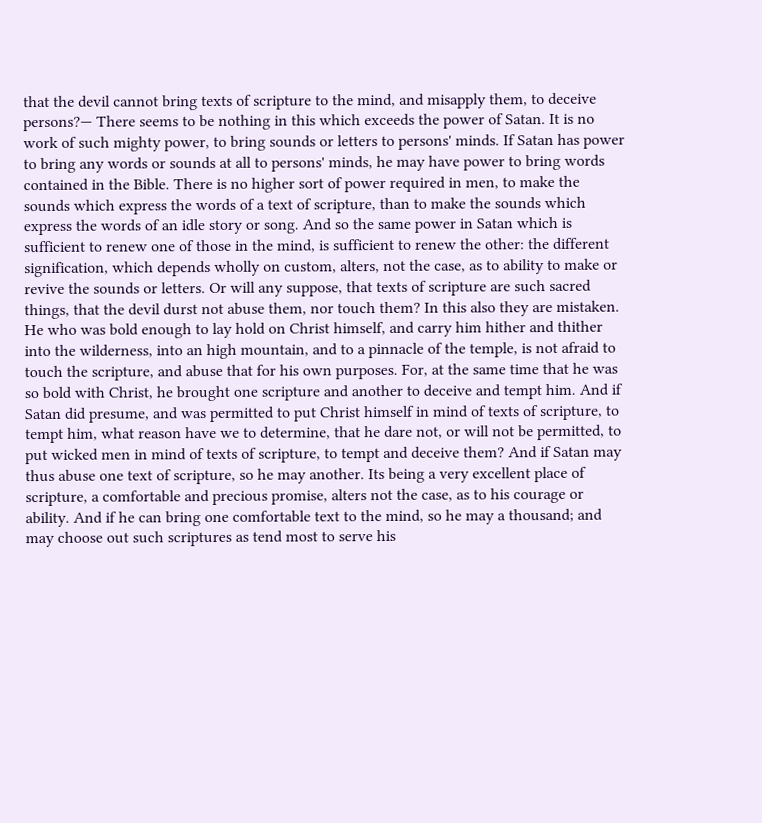that the devil cannot bring texts of scripture to the mind, and misapply them, to deceive persons?— There seems to be nothing in this which exceeds the power of Satan. It is no work of such mighty power, to bring sounds or letters to persons' minds. If Satan has power to bring any words or sounds at all to persons' minds, he may have power to bring words contained in the Bible. There is no higher sort of power required in men, to make the sounds which express the words of a text of scripture, than to make the sounds which express the words of an idle story or song. And so the same power in Satan which is sufficient to renew one of those in the mind, is sufficient to renew the other: the different signification, which depends wholly on custom, alters, not the case, as to ability to make or revive the sounds or letters. Or will any suppose, that texts of scripture are such sacred things, that the devil durst not abuse them, nor touch them? In this also they are mistaken. He who was bold enough to lay hold on Christ himself, and carry him hither and thither into the wilderness, into an high mountain, and to a pinnacle of the temple, is not afraid to touch the scripture, and abuse that for his own purposes. For, at the same time that he was so bold with Christ, he brought one scripture and another to deceive and tempt him. And if Satan did presume, and was permitted to put Christ himself in mind of texts of scripture, to tempt him, what reason have we to determine, that he dare not, or will not be permitted, to put wicked men in mind of texts of scripture, to tempt and deceive them? And if Satan may thus abuse one text of scripture, so he may another. Its being a very excellent place of scripture, a comfortable and precious promise, alters not the case, as to his courage or ability. And if he can bring one comfortable text to the mind, so he may a thousand; and may choose out such scriptures as tend most to serve his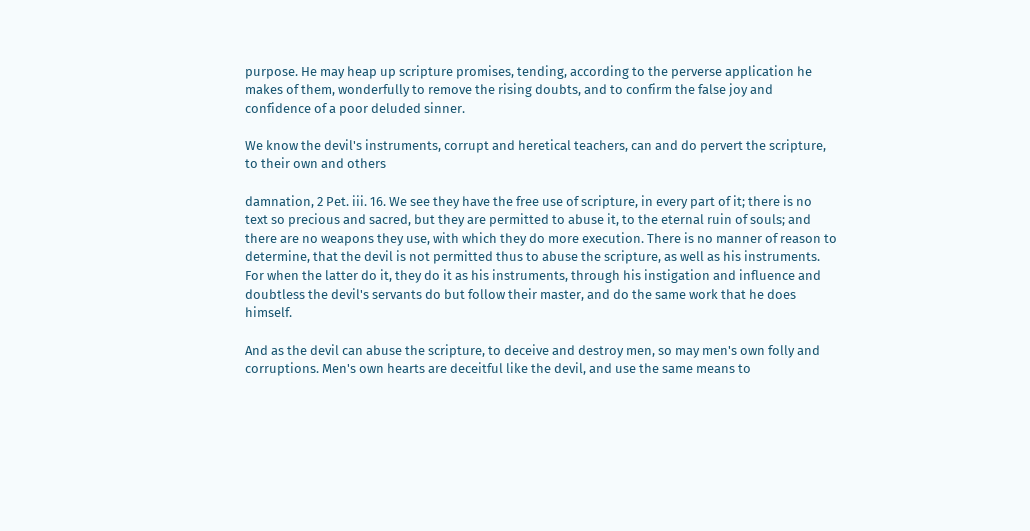purpose. He may heap up scripture promises, tending, according to the perverse application he makes of them, wonderfully to remove the rising doubts, and to confirm the false joy and confidence of a poor deluded sinner.

We know the devil's instruments, corrupt and heretical teachers, can and do pervert the scripture, to their own and others

damnation, 2 Pet. iii. 16. We see they have the free use of scripture, in every part of it; there is no text so precious and sacred, but they are permitted to abuse it, to the eternal ruin of souls; and there are no weapons they use, with which they do more execution. There is no manner of reason to determine, that the devil is not permitted thus to abuse the scripture, as well as his instruments. For when the latter do it, they do it as his instruments, through his instigation and influence and doubtless the devil's servants do but follow their master, and do the same work that he does himself.

And as the devil can abuse the scripture, to deceive and destroy men, so may men's own folly and corruptions. Men's own hearts are deceitful like the devil, and use the same means to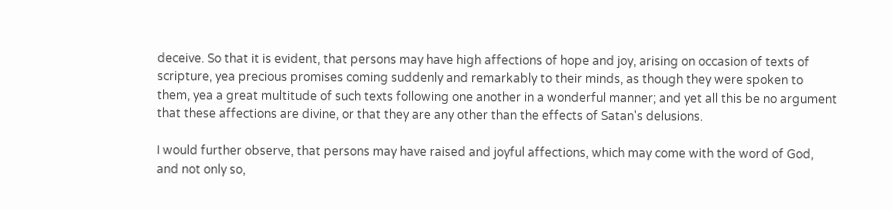deceive. So that it is evident, that persons may have high affections of hope and joy, arising on occasion of texts of scripture, yea precious promises coming suddenly and remarkably to their minds, as though they were spoken to them, yea a great multitude of such texts following one another in a wonderful manner; and yet all this be no argument that these affections are divine, or that they are any other than the effects of Satan's delusions.

I would further observe, that persons may have raised and joyful affections, which may come with the word of God, and not only so,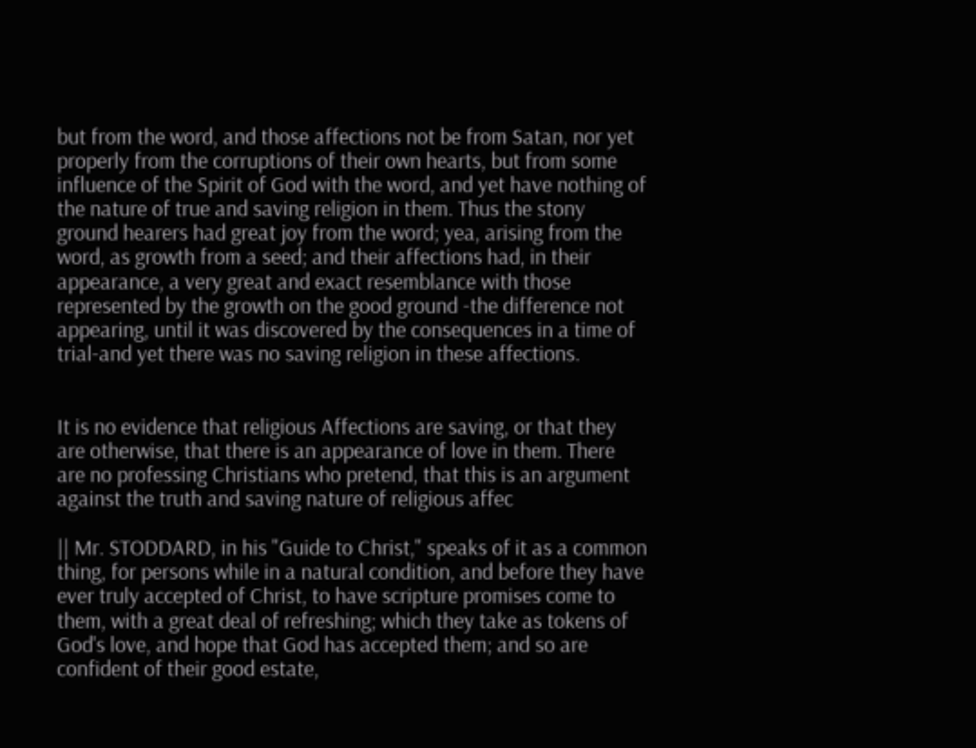but from the word, and those affections not be from Satan, nor yet properly from the corruptions of their own hearts, but from some influence of the Spirit of God with the word, and yet have nothing of the nature of true and saving religion in them. Thus the stony ground hearers had great joy from the word; yea, arising from the word, as growth from a seed; and their affections had, in their appearance, a very great and exact resemblance with those represented by the growth on the good ground -the difference not appearing, until it was discovered by the consequences in a time of trial-and yet there was no saving religion in these affections.


It is no evidence that religious Affections are saving, or that they are otherwise, that there is an appearance of love in them. There are no professing Christians who pretend, that this is an argument against the truth and saving nature of religious affec

|| Mr. STODDARD, in his "Guide to Christ," speaks of it as a common thing, for persons while in a natural condition, and before they have ever truly accepted of Christ, to have scripture promises come to them, with a great deal of refreshing; which they take as tokens of God's love, and hope that God has accepted them; and so are confident of their good estate,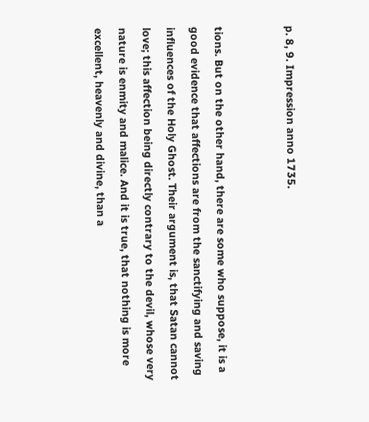p. 8, 9. Impression anno 1735.


tions. But on the other hand, there are some who suppose, it is a good evidence that affections are from the sanctifying and saving influences of the Holy Ghost. Their argument is, that Satan cannot love; this affection being directly contrary to the devil, whose very nature is enmity and malice. And it is true, that nothing is more excellent, heavenly and divine, than a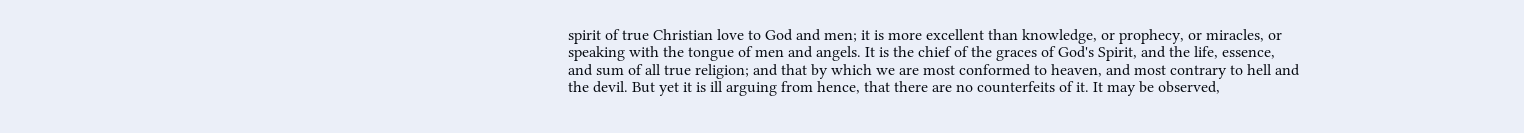spirit of true Christian love to God and men; it is more excellent than knowledge, or prophecy, or miracles, or speaking with the tongue of men and angels. It is the chief of the graces of God's Spirit, and the life, essence, and sum of all true religion; and that by which we are most conformed to heaven, and most contrary to hell and the devil. But yet it is ill arguing from hence, that there are no counterfeits of it. It may be observed,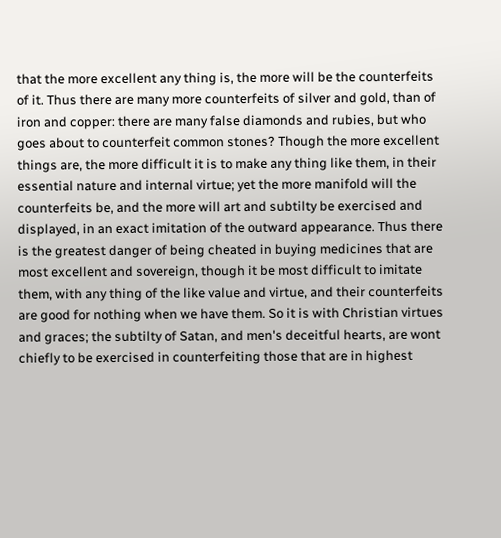that the more excellent any thing is, the more will be the counterfeits of it. Thus there are many more counterfeits of silver and gold, than of iron and copper: there are many false diamonds and rubies, but who goes about to counterfeit common stones? Though the more excellent things are, the more difficult it is to make any thing like them, in their essential nature and internal virtue; yet the more manifold will the counterfeits be, and the more will art and subtilty be exercised and displayed, in an exact imitation of the outward appearance. Thus there is the greatest danger of being cheated in buying medicines that are most excellent and sovereign, though it be most difficult to imitate them, with any thing of the like value and virtue, and their counterfeits are good for nothing when we have them. So it is with Christian virtues and graces; the subtilty of Satan, and men's deceitful hearts, are wont chiefly to be exercised in counterfeiting those that are in highest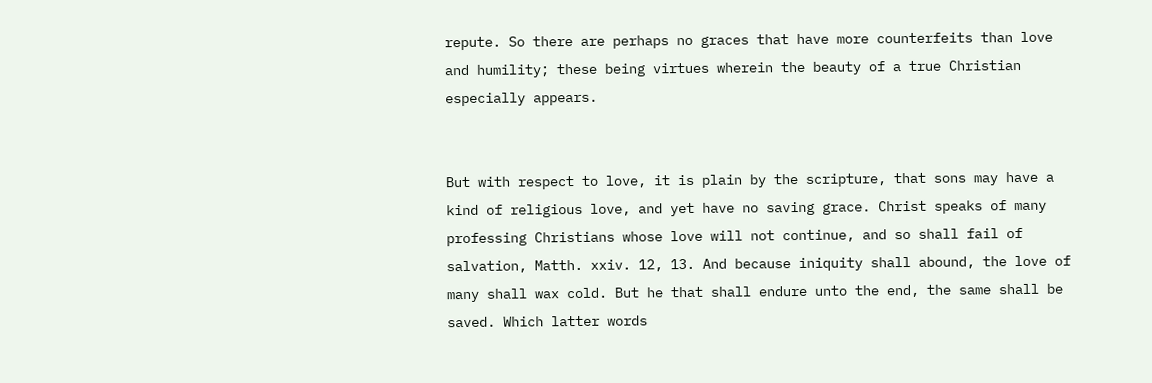repute. So there are perhaps no graces that have more counterfeits than love and humility; these being virtues wherein the beauty of a true Christian especially appears.


But with respect to love, it is plain by the scripture, that sons may have a kind of religious love, and yet have no saving grace. Christ speaks of many professing Christians whose love will not continue, and so shall fail of salvation, Matth. xxiv. 12, 13. And because iniquity shall abound, the love of many shall wax cold. But he that shall endure unto the end, the same shall be saved. Which latter words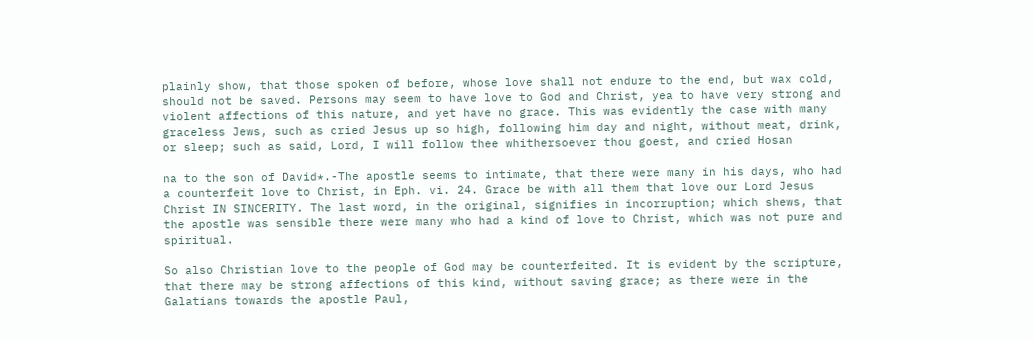plainly show, that those spoken of before, whose love shall not endure to the end, but wax cold, should not be saved. Persons may seem to have love to God and Christ, yea to have very strong and violent affections of this nature, and yet have no grace. This was evidently the case with many graceless Jews, such as cried Jesus up so high, following him day and night, without meat, drink, or sleep; such as said, Lord, I will follow thee whithersoever thou goest, and cried Hosan

na to the son of David*.-The apostle seems to intimate, that there were many in his days, who had a counterfeit love to Christ, in Eph. vi. 24. Grace be with all them that love our Lord Jesus Christ IN SINCERITY. The last word, in the original, signifies in incorruption; which shews, that the apostle was sensible there were many who had a kind of love to Christ, which was not pure and spiritual.

So also Christian love to the people of God may be counterfeited. It is evident by the scripture, that there may be strong affections of this kind, without saving grace; as there were in the Galatians towards the apostle Paul,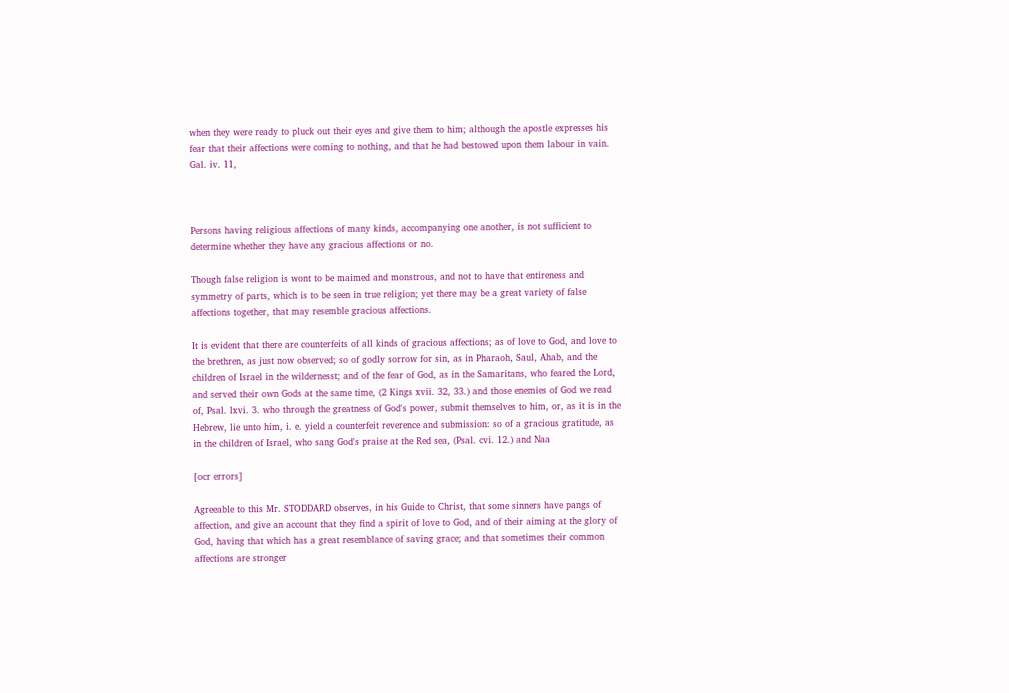when they were ready to pluck out their eyes and give them to him; although the apostle expresses his fear that their affections were coming to nothing, and that he had bestowed upon them labour in vain. Gal. iv. 11,



Persons having religious affections of many kinds, accompanying one another, is not sufficient to determine whether they have any gracious affections or no.

Though false religion is wont to be maimed and monstrous, and not to have that entireness and symmetry of parts, which is to be seen in true religion; yet there may be a great variety of false affections together, that may resemble gracious affections.

It is evident that there are counterfeits of all kinds of gracious affections; as of love to God, and love to the brethren, as just now observed; so of godly sorrow for sin, as in Pharaoh, Saul, Ahab, and the children of Israel in the wildernesst; and of the fear of God, as in the Samaritans, who feared the Lord, and served their own Gods at the same time, (2 Kings xvii. 32, 33.) and those enemies of God we read of, Psal. lxvi. 3. who through the greatness of God's power, submit themselves to him, or, as it is in the Hebrew, lie unto him, i. e. yield a counterfeit reverence and submission: so of a gracious gratitude, as in the children of Israel, who sang God's praise at the Red sea, (Psal. cvi. 12.) and Naa

[ocr errors]

Agreeable to this Mr. STODDARD observes, in his Guide to Christ, that some sinners have pangs of affection, and give an account that they find a spirit of love to God, and of their aiming at the glory of God, having that which has a great resemblance of saving grace; and that sometimes their common affections are stronger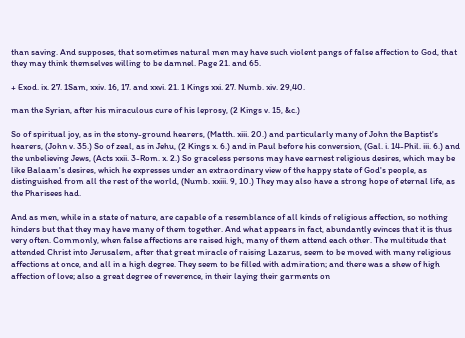than saving. And supposes, that sometimes natural men may have such violent pangs of false affection to God, that they may think themselves willing to be damnel. Page 21. and 65.

+ Exod. ix. 27. 1Sam, xxiv. 16, 17. and xxvi. 21. 1 Kings xxi. 27. Numb. xiv. 29,40.

man the Syrian, after his miraculous cure of his leprosy, (2 Kings v. 15, &c.)

So of spiritual joy, as in the stony-ground hearers, (Matth. xiii. 20.) and particularly many of John the Baptist's hearers, (John v. 35.) So of zeal, as in Jehu, (2 Kings x. 6.) and in Paul before his conversion, (Gal. i. 14-Phil. iii. 6.) and the unbelieving Jews, (Acts xxii. 3-Rom. x. 2.) So graceless persons may have earnest religious desires, which may be like Balaam's desires, which he expresses under an extraordinary view of the happy state of God's people, as distinguished from all the rest of the world, (Numb. xxiii. 9, 10.) They may also have a strong hope of eternal life, as the Pharisees had.

And as men, while in a state of nature, are capable of a resemblance of all kinds of religious affection, so nothing hinders but that they may have many of them together. And what appears in fact, abundantly evinces that it is thus very often. Commonly, when false affections are raised high, many of them attend each other. The multitude that attended Christ into Jerusalem, after that great miracle of raising Lazarus, seem to be moved with many religious affections at once, and all in a high degree. They seem to be filled with admiration; and there was a shew of high affection of love; also a great degree of reverence, in their laying their garments on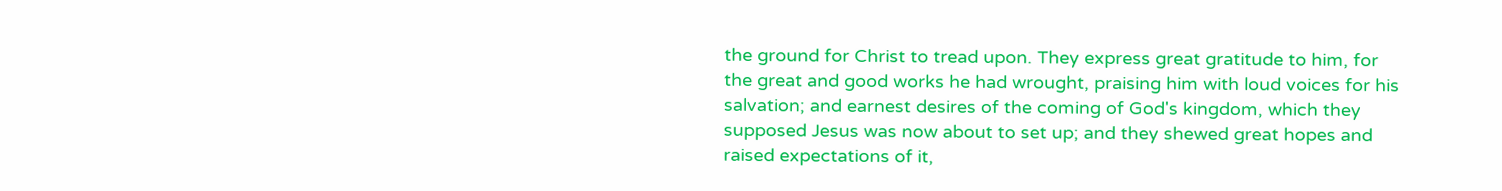the ground for Christ to tread upon. They express great gratitude to him, for the great and good works he had wrought, praising him with loud voices for his salvation; and earnest desires of the coming of God's kingdom, which they supposed Jesus was now about to set up; and they shewed great hopes and raised expectations of it,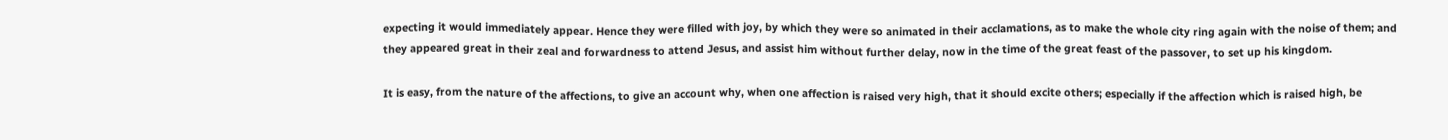expecting it would immediately appear. Hence they were filled with joy, by which they were so animated in their acclamations, as to make the whole city ring again with the noise of them; and they appeared great in their zeal and forwardness to attend Jesus, and assist him without further delay, now in the time of the great feast of the passover, to set up his kingdom.

It is easy, from the nature of the affections, to give an account why, when one affection is raised very high, that it should excite others; especially if the affection which is raised high, be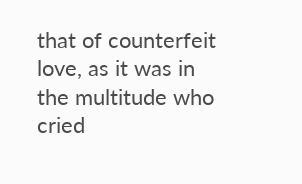that of counterfeit love, as it was in the multitude who cried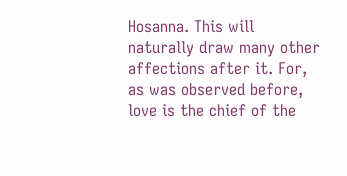Hosanna. This will naturally draw many other affections after it. For, as was observed before, love is the chief of the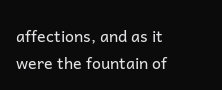affections, and as it were the fountain of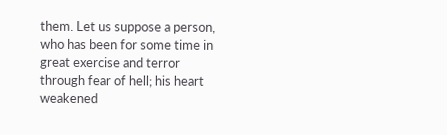them. Let us suppose a person, who has been for some time in great exercise and terror through fear of hell; his heart weakened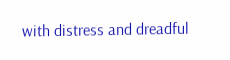with distress and dreadful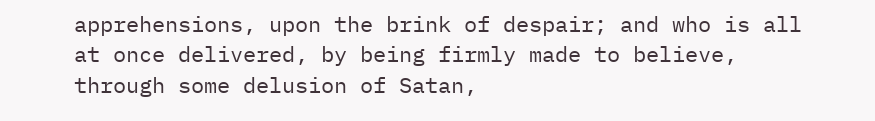apprehensions, upon the brink of despair; and who is all at once delivered, by being firmly made to believe, through some delusion of Satan,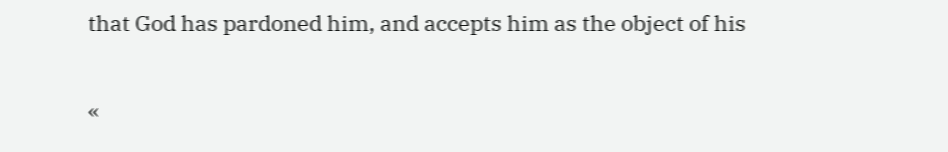that God has pardoned him, and accepts him as the object of his

«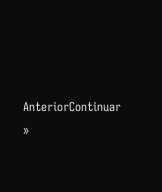AnteriorContinuar »